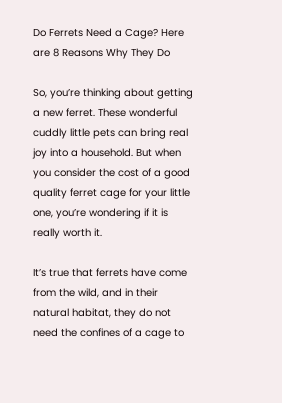Do Ferrets Need a Cage? Here are 8 Reasons Why They Do

So, you’re thinking about getting a new ferret. These wonderful cuddly little pets can bring real joy into a household. But when you consider the cost of a good quality ferret cage for your little one, you’re wondering if it is really worth it.

It’s true that ferrets have come from the wild, and in their natural habitat, they do not need the confines of a cage to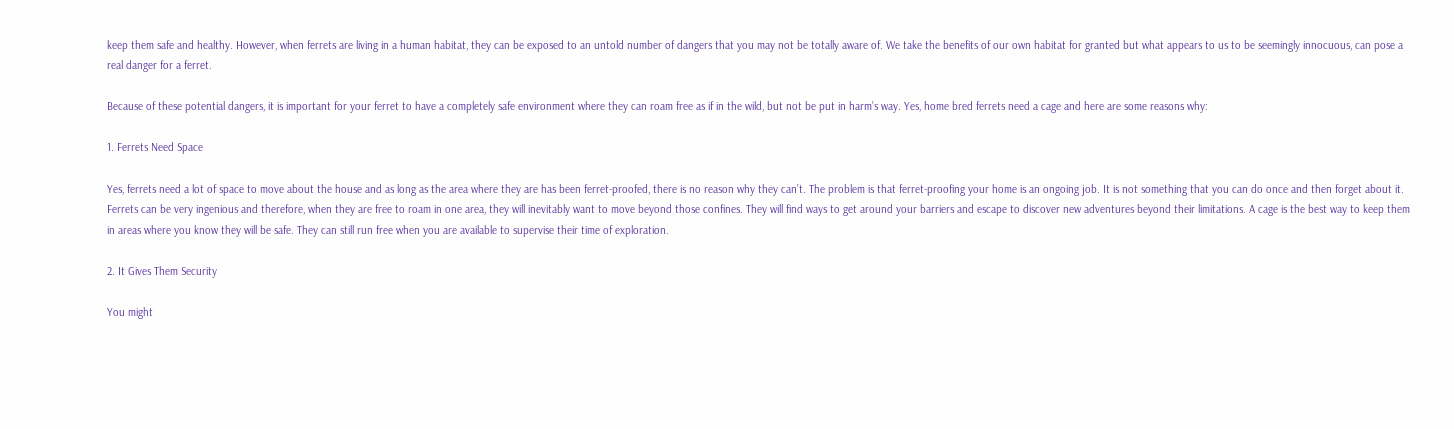keep them safe and healthy. However, when ferrets are living in a human habitat, they can be exposed to an untold number of dangers that you may not be totally aware of. We take the benefits of our own habitat for granted but what appears to us to be seemingly innocuous, can pose a real danger for a ferret.

Because of these potential dangers, it is important for your ferret to have a completely safe environment where they can roam free as if in the wild, but not be put in harm’s way. Yes, home bred ferrets need a cage and here are some reasons why:

1. Ferrets Need Space

Yes, ferrets need a lot of space to move about the house and as long as the area where they are has been ferret-proofed, there is no reason why they can’t. The problem is that ferret-proofing your home is an ongoing job. It is not something that you can do once and then forget about it. Ferrets can be very ingenious and therefore, when they are free to roam in one area, they will inevitably want to move beyond those confines. They will find ways to get around your barriers and escape to discover new adventures beyond their limitations. A cage is the best way to keep them in areas where you know they will be safe. They can still run free when you are available to supervise their time of exploration.

2. It Gives Them Security

You might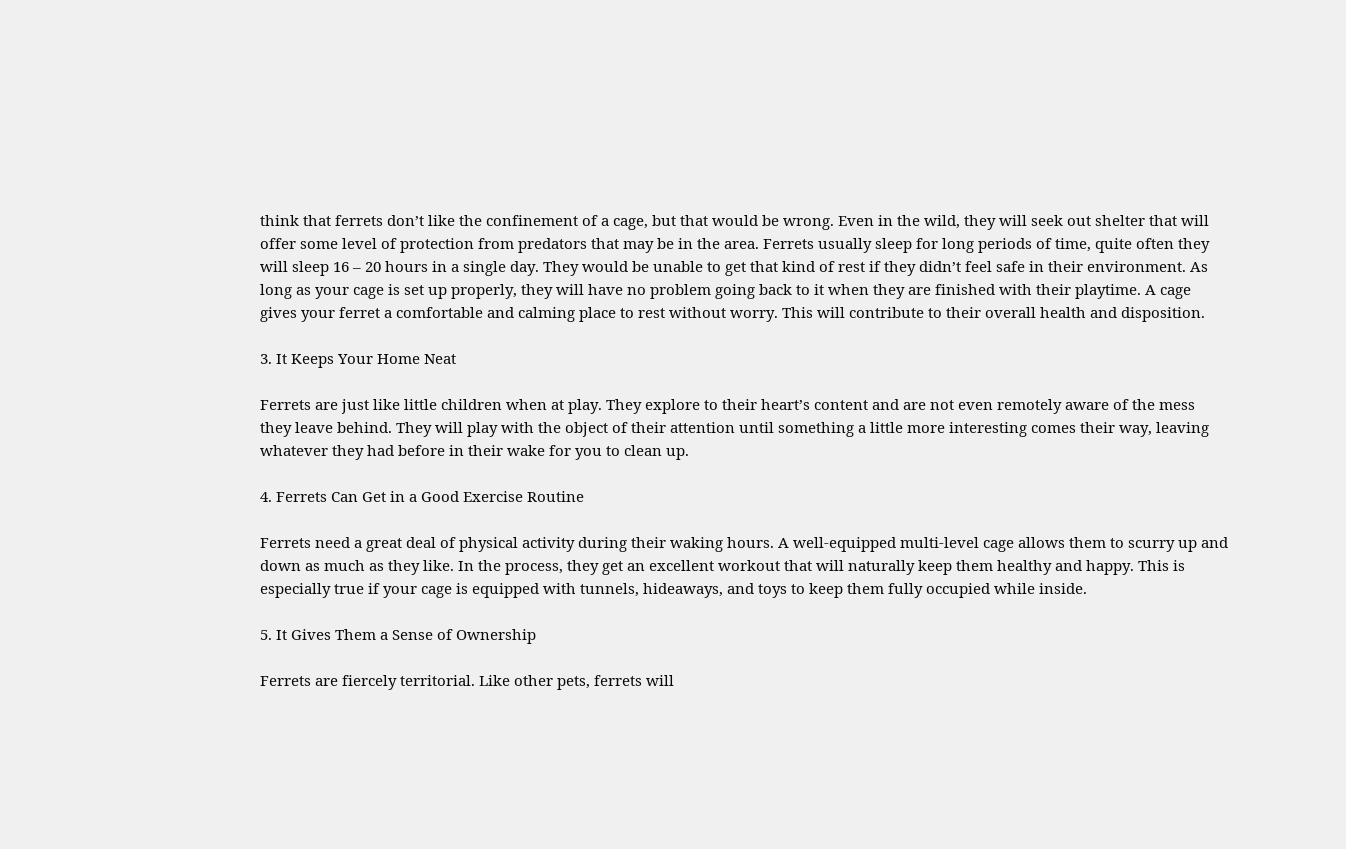think that ferrets don’t like the confinement of a cage, but that would be wrong. Even in the wild, they will seek out shelter that will offer some level of protection from predators that may be in the area. Ferrets usually sleep for long periods of time, quite often they will sleep 16 – 20 hours in a single day. They would be unable to get that kind of rest if they didn’t feel safe in their environment. As long as your cage is set up properly, they will have no problem going back to it when they are finished with their playtime. A cage gives your ferret a comfortable and calming place to rest without worry. This will contribute to their overall health and disposition.

3. It Keeps Your Home Neat

Ferrets are just like little children when at play. They explore to their heart’s content and are not even remotely aware of the mess they leave behind. They will play with the object of their attention until something a little more interesting comes their way, leaving whatever they had before in their wake for you to clean up.

4. Ferrets Can Get in a Good Exercise Routine

Ferrets need a great deal of physical activity during their waking hours. A well-equipped multi-level cage allows them to scurry up and down as much as they like. In the process, they get an excellent workout that will naturally keep them healthy and happy. This is especially true if your cage is equipped with tunnels, hideaways, and toys to keep them fully occupied while inside.

5. It Gives Them a Sense of Ownership

Ferrets are fiercely territorial. Like other pets, ferrets will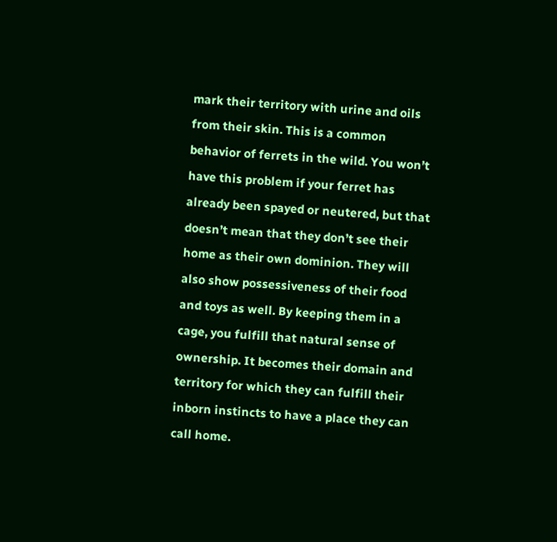mark their territory with urine and oils from their skin. This is a common behavior of ferrets in the wild. You won’t have this problem if your ferret has already been spayed or neutered, but that doesn’t mean that they don’t see their home as their own dominion. They will also show possessiveness of their food and toys as well. By keeping them in a cage, you fulfill that natural sense of ownership. It becomes their domain and territory for which they can fulfill their inborn instincts to have a place they can call home.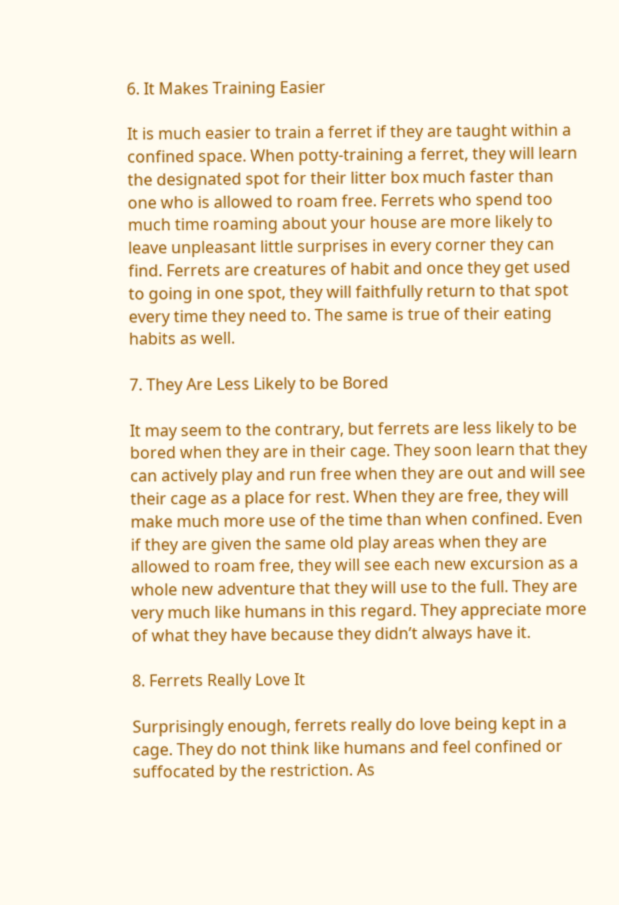6. It Makes Training Easier

It is much easier to train a ferret if they are taught within a confined space. When potty-training a ferret, they will learn the designated spot for their litter box much faster than one who is allowed to roam free. Ferrets who spend too much time roaming about your house are more likely to leave unpleasant little surprises in every corner they can find. Ferrets are creatures of habit and once they get used to going in one spot, they will faithfully return to that spot every time they need to. The same is true of their eating habits as well.

7. They Are Less Likely to be Bored

It may seem to the contrary, but ferrets are less likely to be bored when they are in their cage. They soon learn that they can actively play and run free when they are out and will see their cage as a place for rest. When they are free, they will make much more use of the time than when confined. Even if they are given the same old play areas when they are allowed to roam free, they will see each new excursion as a whole new adventure that they will use to the full. They are very much like humans in this regard. They appreciate more of what they have because they didn’t always have it.

8. Ferrets Really Love It

Surprisingly enough, ferrets really do love being kept in a cage. They do not think like humans and feel confined or suffocated by the restriction. As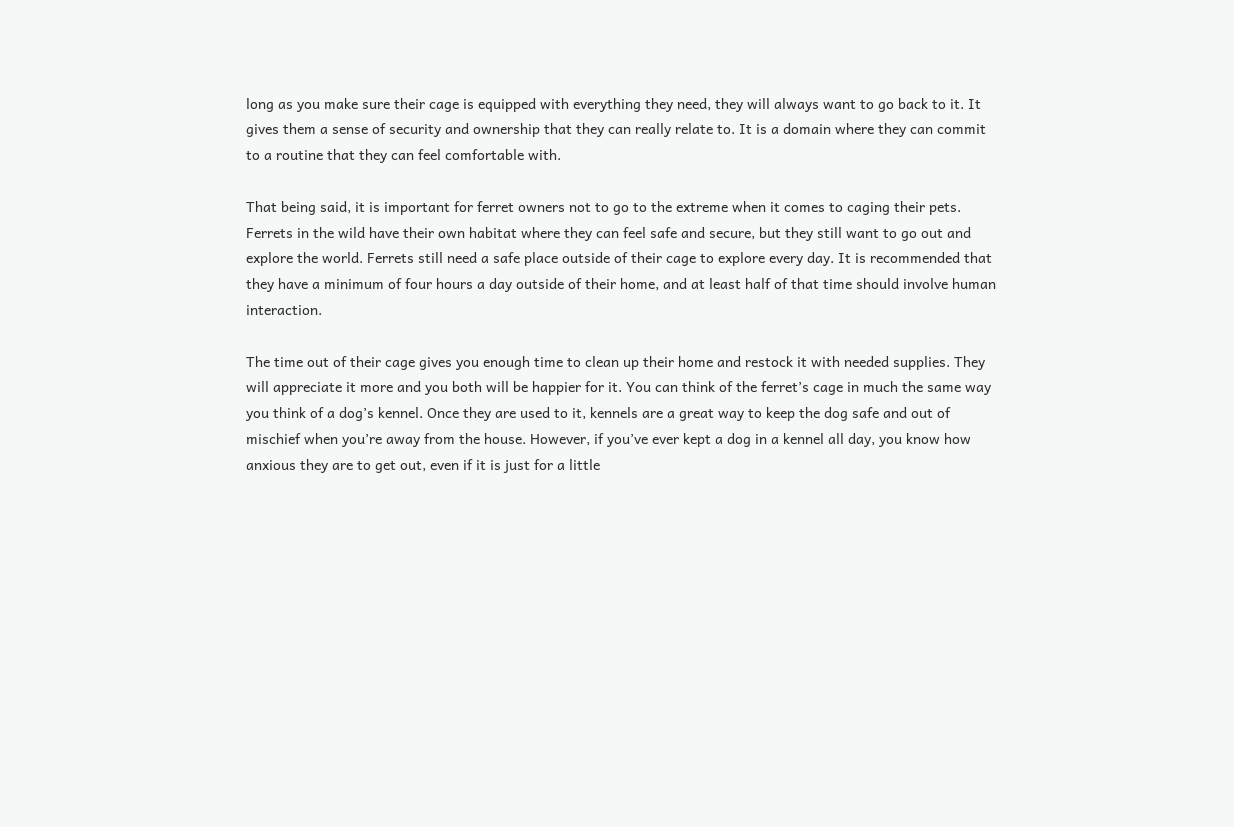long as you make sure their cage is equipped with everything they need, they will always want to go back to it. It gives them a sense of security and ownership that they can really relate to. It is a domain where they can commit to a routine that they can feel comfortable with.

That being said, it is important for ferret owners not to go to the extreme when it comes to caging their pets. Ferrets in the wild have their own habitat where they can feel safe and secure, but they still want to go out and explore the world. Ferrets still need a safe place outside of their cage to explore every day. It is recommended that they have a minimum of four hours a day outside of their home, and at least half of that time should involve human interaction.

The time out of their cage gives you enough time to clean up their home and restock it with needed supplies. They will appreciate it more and you both will be happier for it. You can think of the ferret’s cage in much the same way you think of a dog’s kennel. Once they are used to it, kennels are a great way to keep the dog safe and out of mischief when you’re away from the house. However, if you’ve ever kept a dog in a kennel all day, you know how anxious they are to get out, even if it is just for a little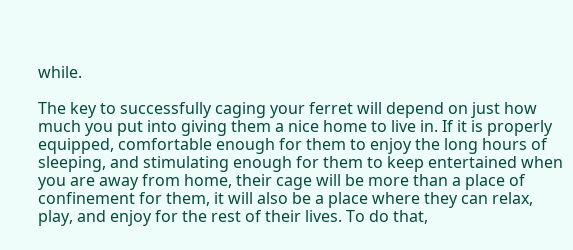while.

The key to successfully caging your ferret will depend on just how much you put into giving them a nice home to live in. If it is properly equipped, comfortable enough for them to enjoy the long hours of sleeping, and stimulating enough for them to keep entertained when you are away from home, their cage will be more than a place of confinement for them, it will also be a place where they can relax, play, and enjoy for the rest of their lives. To do that,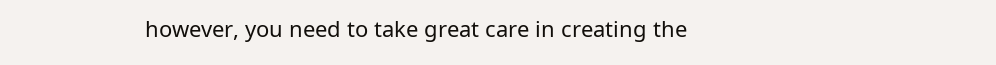however, you need to take great care in creating the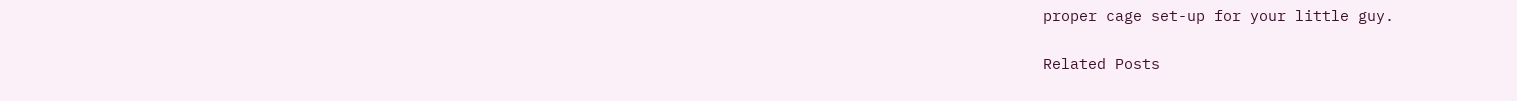proper cage set-up for your little guy.

Related Posts